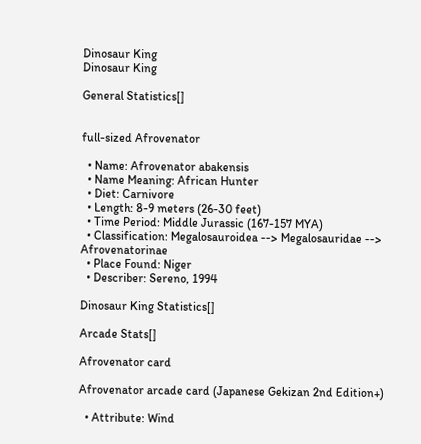Dinosaur King
Dinosaur King

General Statistics[]


full-sized Afrovenator

  • Name: Afrovenator abakensis
  • Name Meaning: African Hunter
  • Diet: Carnivore
  • Length: 8-9 meters (26-30 feet)
  • Time Period: Middle Jurassic (167-157 MYA)
  • Classification: Megalosauroidea --> Megalosauridae --> Afrovenatorinae
  • Place Found: Niger
  • Describer: Sereno, 1994

Dinosaur King Statistics[]

Arcade Stats[]

Afrovenator card

Afrovenator arcade card (Japanese Gekizan 2nd Edition+)

  • Attribute: Wind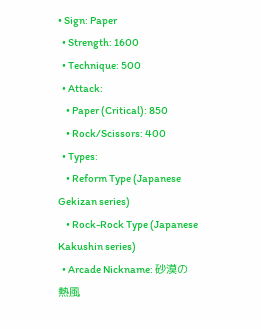• Sign: Paper
  • Strength: 1600
  • Technique: 500
  • Attack:
    • Paper (Critical): 850
    • Rock/Scissors: 400
  • Types:
    • Reform Type (Japanese Gekizan series)
    • Rock-Rock Type (Japanese Kakushin series)
  • Arcade Nickname: 砂漠の熱風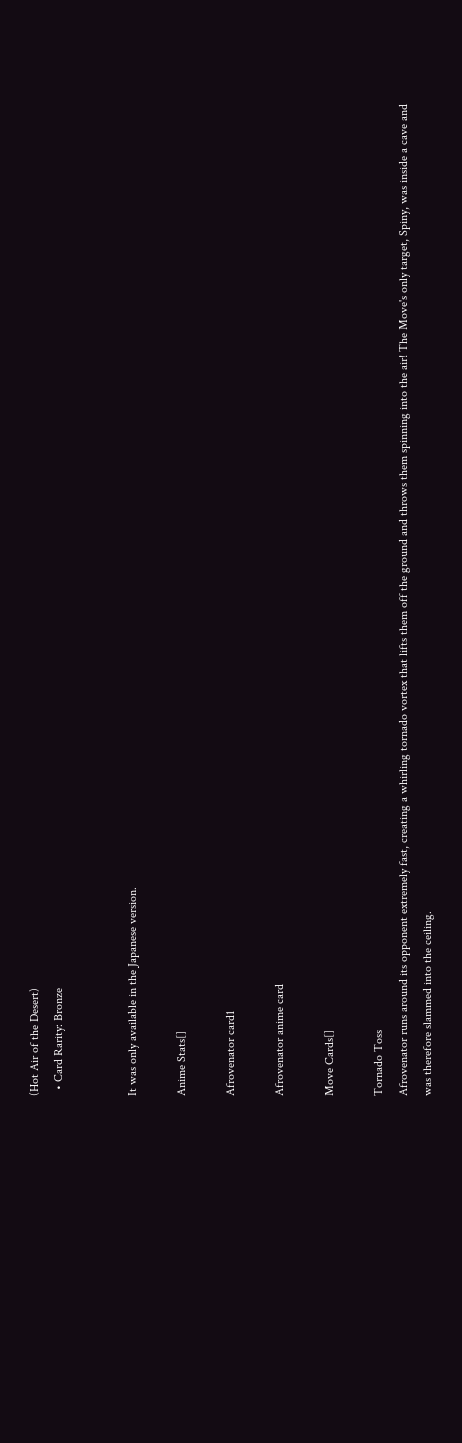(Hot Air of the Desert)
  • Card Rarity: Bronze


It was only available in the Japanese version.

Anime Stats[]

Afrovenator card1

Afrovenator anime card

Move Cards[]

Tornado Toss
Afrovenator runs around its opponent extremely fast, creating a whirling tornado vortex that lifts them off the ground and throws them spinning into the air! The Move's only target, Spiny, was inside a cave and was therefore slammed into the ceiling.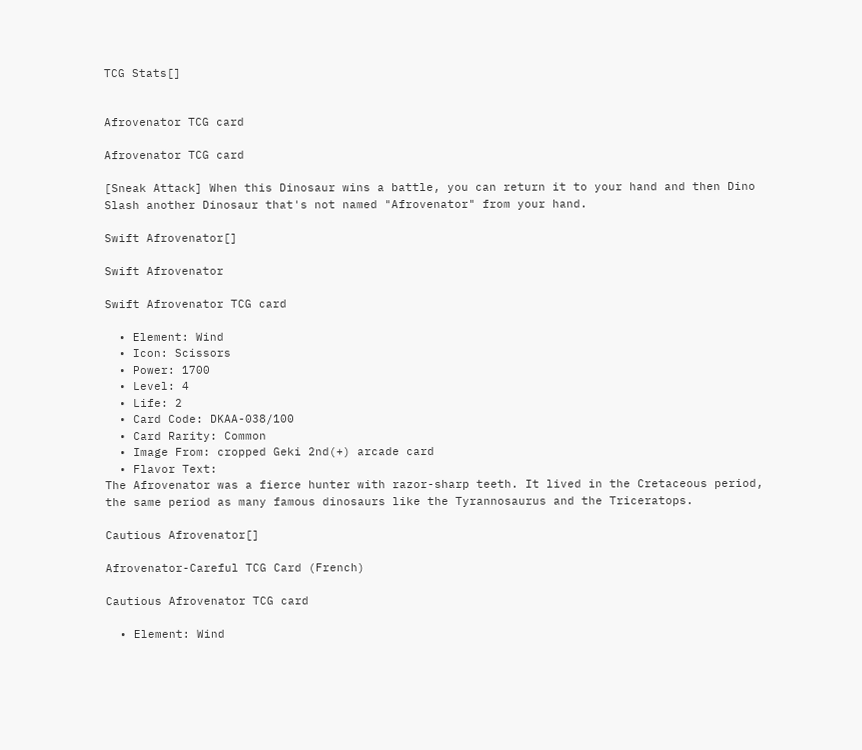TCG Stats[]


Afrovenator TCG card

Afrovenator TCG card

[Sneak Attack] When this Dinosaur wins a battle, you can return it to your hand and then Dino Slash another Dinosaur that's not named "Afrovenator" from your hand.

Swift Afrovenator[]

Swift Afrovenator

Swift Afrovenator TCG card

  • Element: Wind
  • Icon: Scissors
  • Power: 1700
  • Level: 4
  • Life: 2
  • Card Code: DKAA-038/100
  • Card Rarity: Common
  • Image From: cropped Geki 2nd(+) arcade card
  • Flavor Text:
The Afrovenator was a fierce hunter with razor-sharp teeth. It lived in the Cretaceous period, the same period as many famous dinosaurs like the Tyrannosaurus and the Triceratops.

Cautious Afrovenator[]

Afrovenator-Careful TCG Card (French)

Cautious Afrovenator TCG card

  • Element: Wind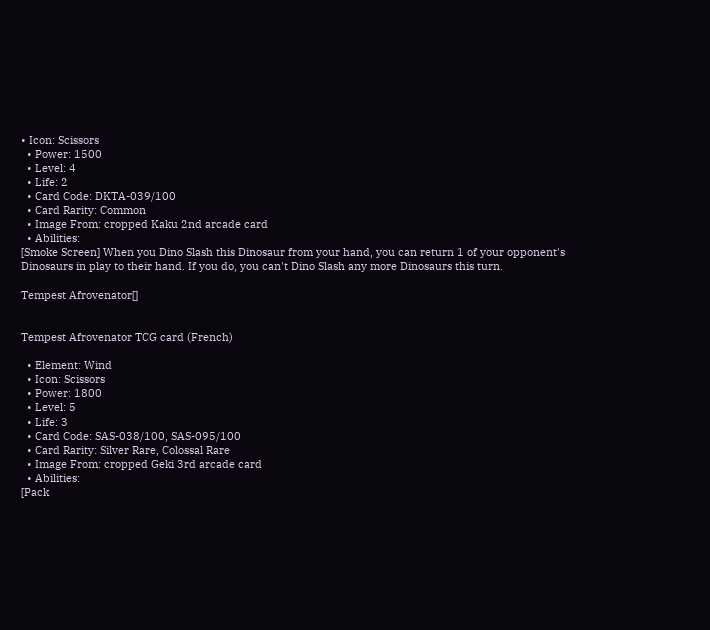• Icon: Scissors
  • Power: 1500
  • Level: 4
  • Life: 2
  • Card Code: DKTA-039/100
  • Card Rarity: Common
  • Image From: cropped Kaku 2nd arcade card
  • Abilities:
[Smoke Screen] When you Dino Slash this Dinosaur from your hand, you can return 1 of your opponent's Dinosaurs in play to their hand. If you do, you can't Dino Slash any more Dinosaurs this turn.

Tempest Afrovenator[]


Tempest Afrovenator TCG card (French)

  • Element: Wind
  • Icon: Scissors
  • Power: 1800
  • Level: 5
  • Life: 3
  • Card Code: SAS-038/100, SAS-095/100
  • Card Rarity: Silver Rare, Colossal Rare
  • Image From: cropped Geki 3rd arcade card
  • Abilities:
[Pack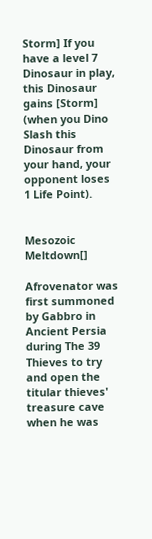Storm] If you have a level 7 Dinosaur in play, this Dinosaur gains [Storm] (when you Dino Slash this Dinosaur from your hand, your opponent loses 1 Life Point).


Mesozoic Meltdown[]

Afrovenator was first summoned by Gabbro in Ancient Persia during The 39 Thieves to try and open the titular thieves' treasure cave when he was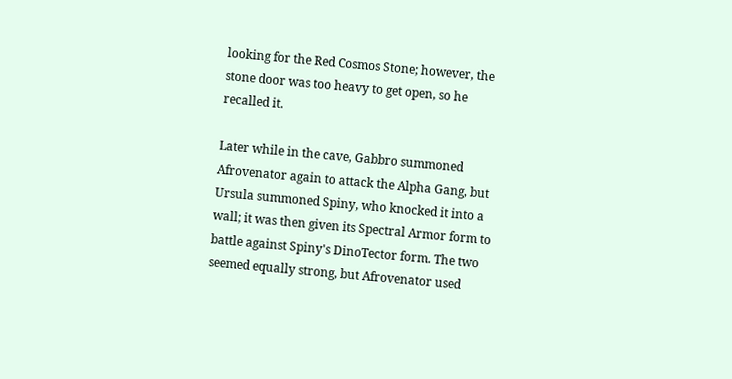looking for the Red Cosmos Stone; however, the stone door was too heavy to get open, so he recalled it.

Later while in the cave, Gabbro summoned Afrovenator again to attack the Alpha Gang, but Ursula summoned Spiny, who knocked it into a wall; it was then given its Spectral Armor form to battle against Spiny's DinoTector form. The two seemed equally strong, but Afrovenator used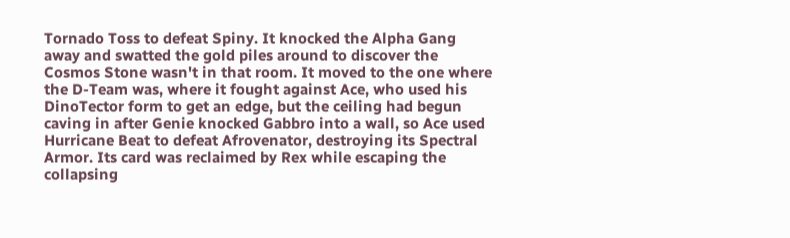Tornado Toss to defeat Spiny. It knocked the Alpha Gang away and swatted the gold piles around to discover the Cosmos Stone wasn't in that room. It moved to the one where the D-Team was, where it fought against Ace, who used his DinoTector form to get an edge, but the ceiling had begun caving in after Genie knocked Gabbro into a wall, so Ace used Hurricane Beat to defeat Afrovenator, destroying its Spectral Armor. Its card was reclaimed by Rex while escaping the collapsing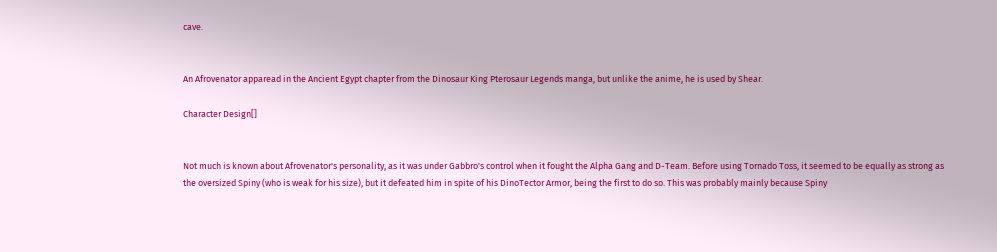cave.


An Afrovenator apparead in the Ancient Egypt chapter from the Dinosaur King Pterosaur Legends manga, but unlike the anime, he is used by Shear.

Character Design[]


Not much is known about Afrovenator's personality, as it was under Gabbro's control when it fought the Alpha Gang and D-Team. Before using Tornado Toss, it seemed to be equally as strong as the oversized Spiny (who is weak for his size), but it defeated him in spite of his DinoTector Armor, being the first to do so. This was probably mainly because Spiny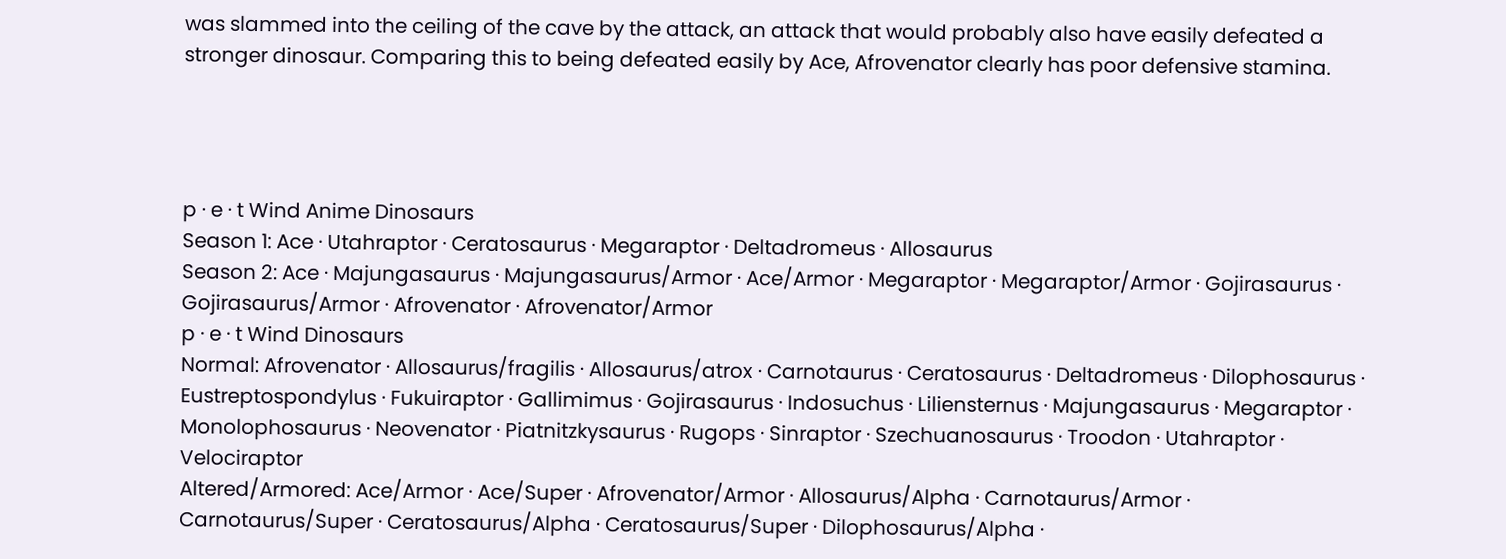was slammed into the ceiling of the cave by the attack, an attack that would probably also have easily defeated a stronger dinosaur. Comparing this to being defeated easily by Ace, Afrovenator clearly has poor defensive stamina.




p · e · t Wind Anime Dinosaurs
Season 1: Ace · Utahraptor · Ceratosaurus · Megaraptor · Deltadromeus · Allosaurus
Season 2: Ace · Majungasaurus · Majungasaurus/Armor · Ace/Armor · Megaraptor · Megaraptor/Armor · Gojirasaurus · Gojirasaurus/Armor · Afrovenator · Afrovenator/Armor
p · e · t Wind Dinosaurs
Normal: Afrovenator · Allosaurus/fragilis · Allosaurus/atrox · Carnotaurus · Ceratosaurus · Deltadromeus · Dilophosaurus · Eustreptospondylus · Fukuiraptor · Gallimimus · Gojirasaurus · Indosuchus · Liliensternus · Majungasaurus · Megaraptor · Monolophosaurus · Neovenator · Piatnitzkysaurus · Rugops · Sinraptor · Szechuanosaurus · Troodon · Utahraptor · Velociraptor
Altered/Armored: Ace/Armor · Ace/Super · Afrovenator/Armor · Allosaurus/Alpha · Carnotaurus/Armor · Carnotaurus/Super · Ceratosaurus/Alpha · Ceratosaurus/Super · Dilophosaurus/Alpha ·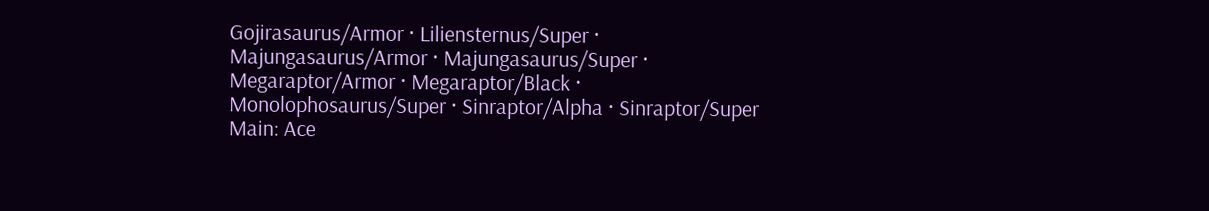Gojirasaurus/Armor · Liliensternus/Super · Majungasaurus/Armor · Majungasaurus/Super · Megaraptor/Armor · Megaraptor/Black · Monolophosaurus/Super · Sinraptor/Alpha · Sinraptor/Super
Main: Ace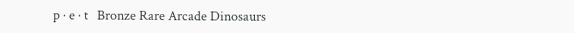p · e · t   Bronze Rare Arcade Dinosaurs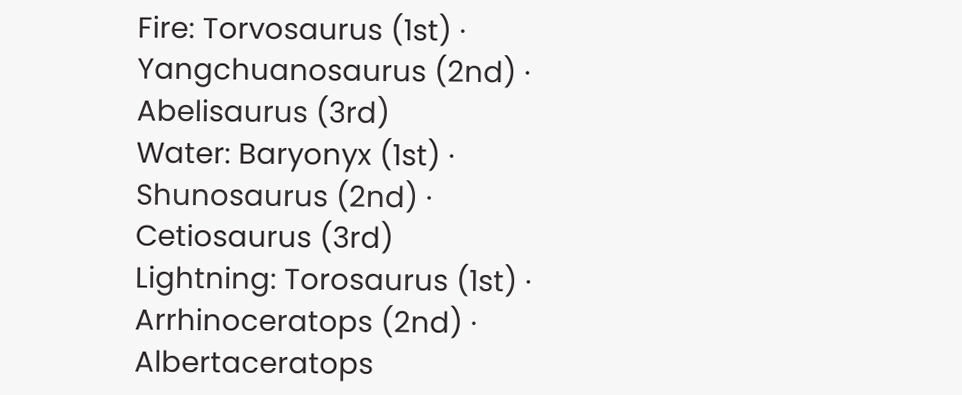Fire: Torvosaurus (1st) · Yangchuanosaurus (2nd) · Abelisaurus (3rd)
Water: Baryonyx (1st) · Shunosaurus (2nd) · Cetiosaurus (3rd)
Lightning: Torosaurus (1st) · Arrhinoceratops (2nd) · Albertaceratops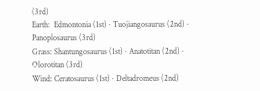(3rd)
Earth:  Edmontonia (1st) · Tuojiangosaurus (2nd) · Panoplosaurus (3rd)
Grass: Shantungosaurus (1st) · Anatotitan (2nd) · Olorotitan (3rd)
Wind: Ceratosaurus (1st) · Deltadromeus (2nd)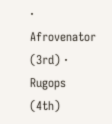· Afrovenator (3rd) · Rugops (4th)